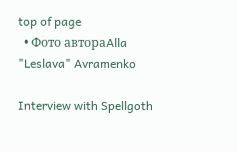top of page
  • Фото автораAlla "Leslava" Avramenko

Interview with Spellgoth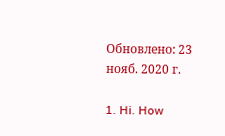Обновлено: 23 нояб. 2020 г.

1. Hi. How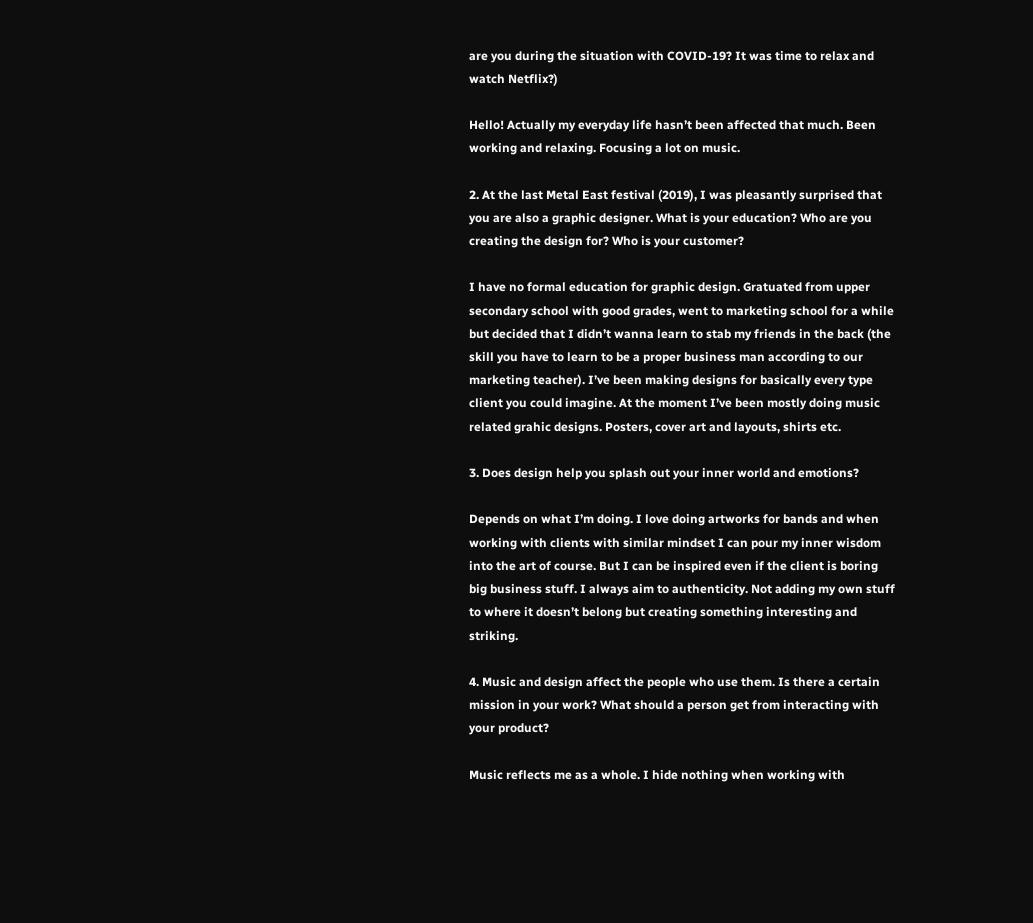are you during the situation with COVID-19? It was time to relax and watch Netflix?)

Hello! Actually my everyday life hasn’t been affected that much. Been working and relaxing. Focusing a lot on music.

2. At the last Metal East festival (2019), I was pleasantly surprised that you are also a graphic designer. What is your education? Who are you creating the design for? Who is your customer?

I have no formal education for graphic design. Gratuated from upper secondary school with good grades, went to marketing school for a while but decided that I didn’t wanna learn to stab my friends in the back (the skill you have to learn to be a proper business man according to our marketing teacher). I’ve been making designs for basically every type client you could imagine. At the moment I’ve been mostly doing music related grahic designs. Posters, cover art and layouts, shirts etc.

3. Does design help you splash out your inner world and emotions?

Depends on what I’m doing. I love doing artworks for bands and when working with clients with similar mindset I can pour my inner wisdom into the art of course. But I can be inspired even if the client is boring big business stuff. I always aim to authenticity. Not adding my own stuff to where it doesn’t belong but creating something interesting and striking.

4. Music and design affect the people who use them. Is there a certain mission in your work? What should a person get from interacting with your product?

Music reflects me as a whole. I hide nothing when working with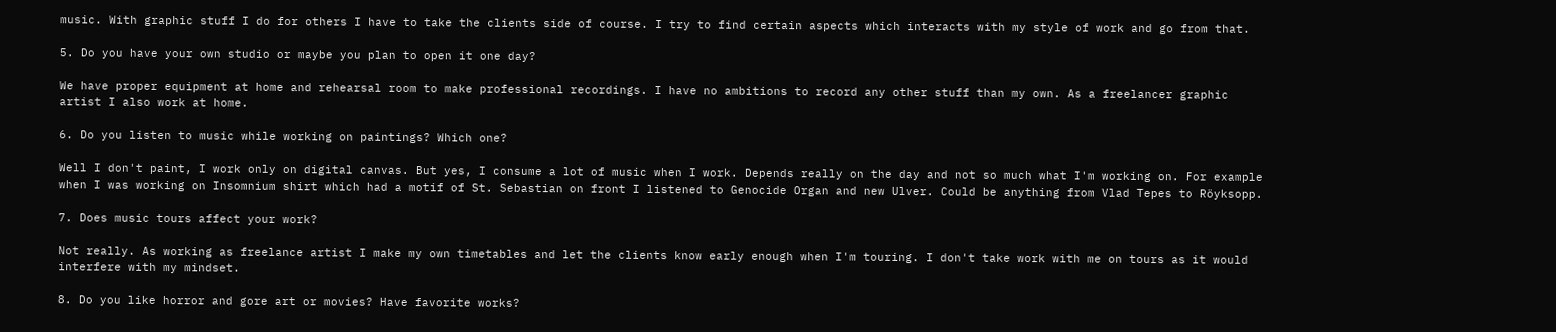music. With graphic stuff I do for others I have to take the clients side of course. I try to find certain aspects which interacts with my style of work and go from that.

5. Do you have your own studio or maybe you plan to open it one day?

We have proper equipment at home and rehearsal room to make professional recordings. I have no ambitions to record any other stuff than my own. As a freelancer graphic artist I also work at home.

6. Do you listen to music while working on paintings? Which one?

Well I don't paint, I work only on digital canvas. But yes, I consume a lot of music when I work. Depends really on the day and not so much what I'm working on. For example when I was working on Insomnium shirt which had a motif of St. Sebastian on front I listened to Genocide Organ and new Ulver. Could be anything from Vlad Tepes to Röyksopp.

7. Does music tours affect your work?

Not really. As working as freelance artist I make my own timetables and let the clients know early enough when I'm touring. I don't take work with me on tours as it would interfere with my mindset.

8. Do you like horror and gore art or movies? Have favorite works?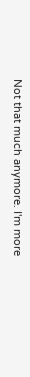Not that much anymore. I'm more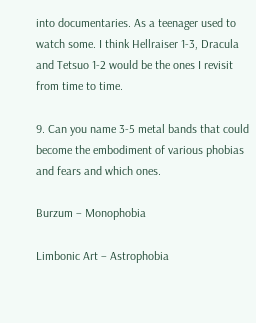into documentaries. As a teenager used to watch some. I think Hellraiser 1-3, Dracula and Tetsuo 1-2 would be the ones I revisit from time to time.

9. Can you name 3-5 metal bands that could become the embodiment of various phobias and fears and which ones.

Burzum – Monophobia

Limbonic Art – Astrophobia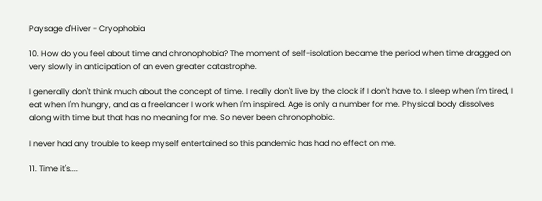Paysage d'Hiver - Cryophobia

10. How do you feel about time and chronophobia? The moment of self-isolation became the period when time dragged on very slowly in anticipation of an even greater catastrophe.

I generally don't think much about the concept of time. I really don't live by the clock if I don't have to. I sleep when I'm tired, I eat when I'm hungry, and as a freelancer I work when I'm inspired. Age is only a number for me. Physical body dissolves along with time but that has no meaning for me. So never been chronophobic.

I never had any trouble to keep myself entertained so this pandemic has had no effect on me.

11. Time it's....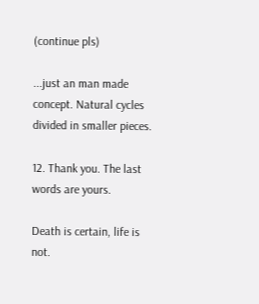(continue pls)

...just an man made concept. Natural cycles divided in smaller pieces.

12. Thank you. The last words are yours.

Death is certain, life is not.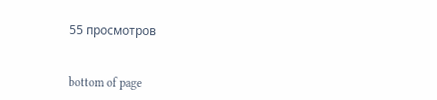55 просмотров


bottom of page